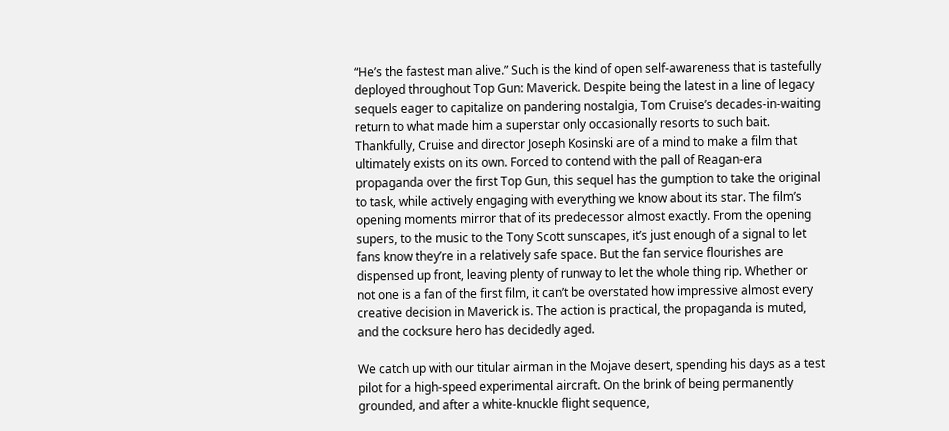“He’s the fastest man alive.” Such is the kind of open self-awareness that is tastefully deployed throughout Top Gun: Maverick. Despite being the latest in a line of legacy sequels eager to capitalize on pandering nostalgia, Tom Cruise’s decades-in-waiting return to what made him a superstar only occasionally resorts to such bait. Thankfully, Cruise and director Joseph Kosinski are of a mind to make a film that ultimately exists on its own. Forced to contend with the pall of Reagan-era propaganda over the first Top Gun, this sequel has the gumption to take the original to task, while actively engaging with everything we know about its star. The film’s opening moments mirror that of its predecessor almost exactly. From the opening supers, to the music to the Tony Scott sunscapes, it’s just enough of a signal to let fans know they’re in a relatively safe space. But the fan service flourishes are dispensed up front, leaving plenty of runway to let the whole thing rip. Whether or not one is a fan of the first film, it can’t be overstated how impressive almost every creative decision in Maverick is. The action is practical, the propaganda is muted, and the cocksure hero has decidedly aged.

We catch up with our titular airman in the Mojave desert, spending his days as a test pilot for a high-speed experimental aircraft. On the brink of being permanently grounded, and after a white-knuckle flight sequence,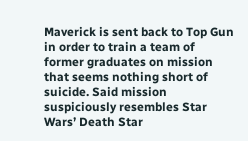Maverick is sent back to Top Gun in order to train a team of former graduates on mission that seems nothing short of suicide. Said mission suspiciously resembles Star Wars’ Death Star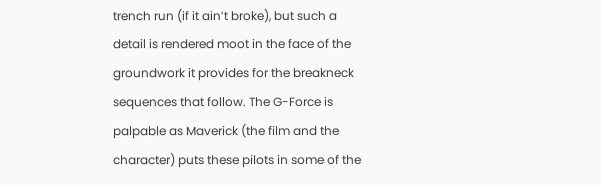trench run (if it ain’t broke), but such a detail is rendered moot in the face of the groundwork it provides for the breakneck sequences that follow. The G-Force is palpable as Maverick (the film and the character) puts these pilots in some of the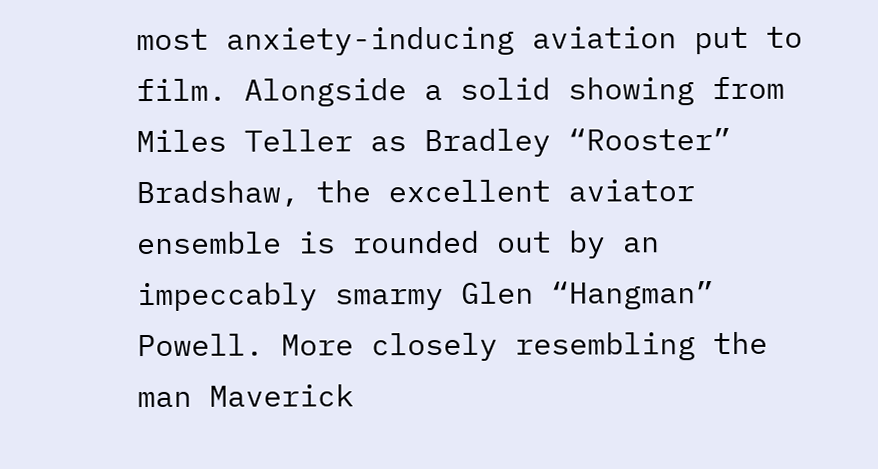most anxiety-inducing aviation put to film. Alongside a solid showing from Miles Teller as Bradley “Rooster” Bradshaw, the excellent aviator ensemble is rounded out by an impeccably smarmy Glen “Hangman” Powell. More closely resembling the man Maverick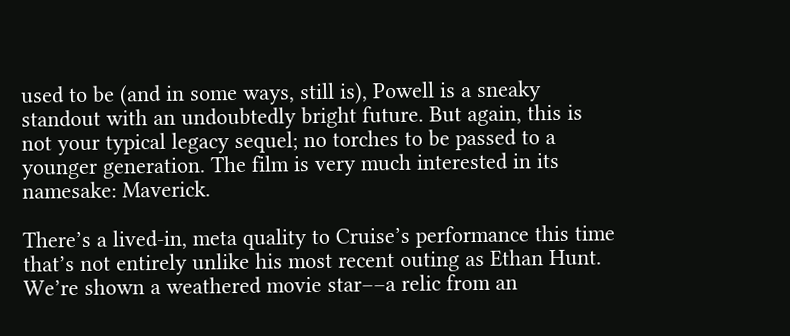used to be (and in some ways, still is), Powell is a sneaky standout with an undoubtedly bright future. But again, this is not your typical legacy sequel; no torches to be passed to a younger generation. The film is very much interested in its namesake: Maverick.

There’s a lived-in, meta quality to Cruise’s performance this time that’s not entirely unlike his most recent outing as Ethan Hunt. We’re shown a weathered movie star––a relic from an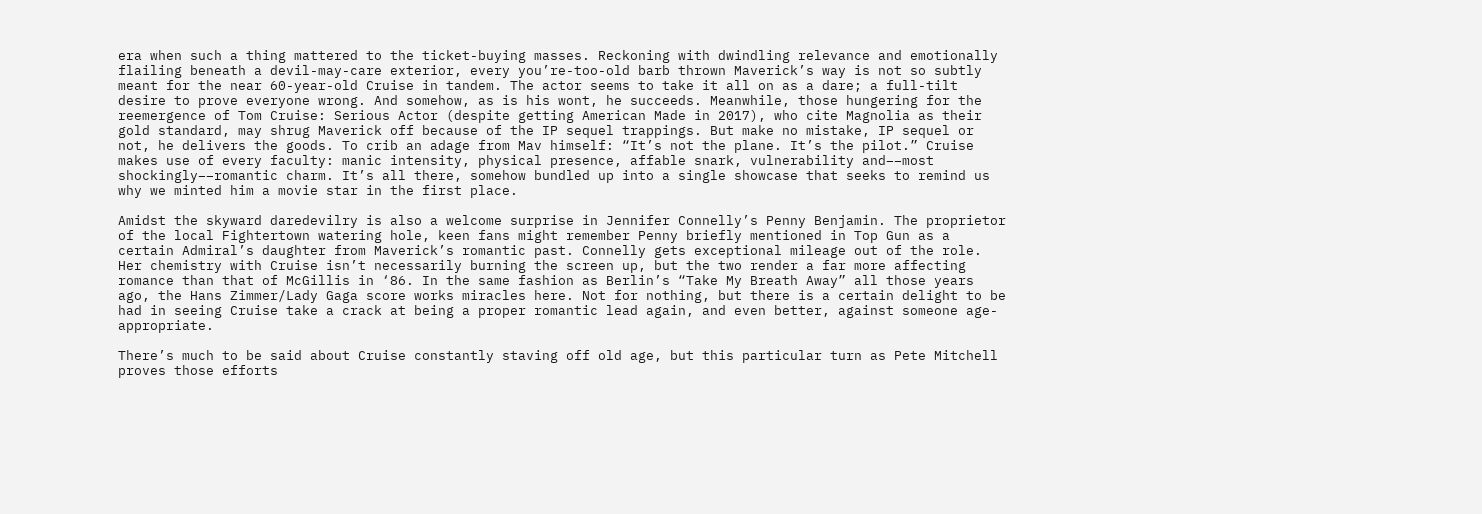era when such a thing mattered to the ticket-buying masses. Reckoning with dwindling relevance and emotionally flailing beneath a devil-may-care exterior, every you’re-too-old barb thrown Maverick’s way is not so subtly meant for the near 60-year-old Cruise in tandem. The actor seems to take it all on as a dare; a full-tilt desire to prove everyone wrong. And somehow, as is his wont, he succeeds. Meanwhile, those hungering for the reemergence of Tom Cruise: Serious Actor (despite getting American Made in 2017), who cite Magnolia as their gold standard, may shrug Maverick off because of the IP sequel trappings. But make no mistake, IP sequel or not, he delivers the goods. To crib an adage from Mav himself: “It’s not the plane. It’s the pilot.” Cruise makes use of every faculty: manic intensity, physical presence, affable snark, vulnerability and––most shockingly––romantic charm. It’s all there, somehow bundled up into a single showcase that seeks to remind us why we minted him a movie star in the first place.

Amidst the skyward daredevilry is also a welcome surprise in Jennifer Connelly’s Penny Benjamin. The proprietor of the local Fightertown watering hole, keen fans might remember Penny briefly mentioned in Top Gun as a certain Admiral’s daughter from Maverick’s romantic past. Connelly gets exceptional mileage out of the role. Her chemistry with Cruise isn’t necessarily burning the screen up, but the two render a far more affecting romance than that of McGillis in ‘86. In the same fashion as Berlin’s “Take My Breath Away” all those years ago, the Hans Zimmer/Lady Gaga score works miracles here. Not for nothing, but there is a certain delight to be had in seeing Cruise take a crack at being a proper romantic lead again, and even better, against someone age-appropriate.

There’s much to be said about Cruise constantly staving off old age, but this particular turn as Pete Mitchell proves those efforts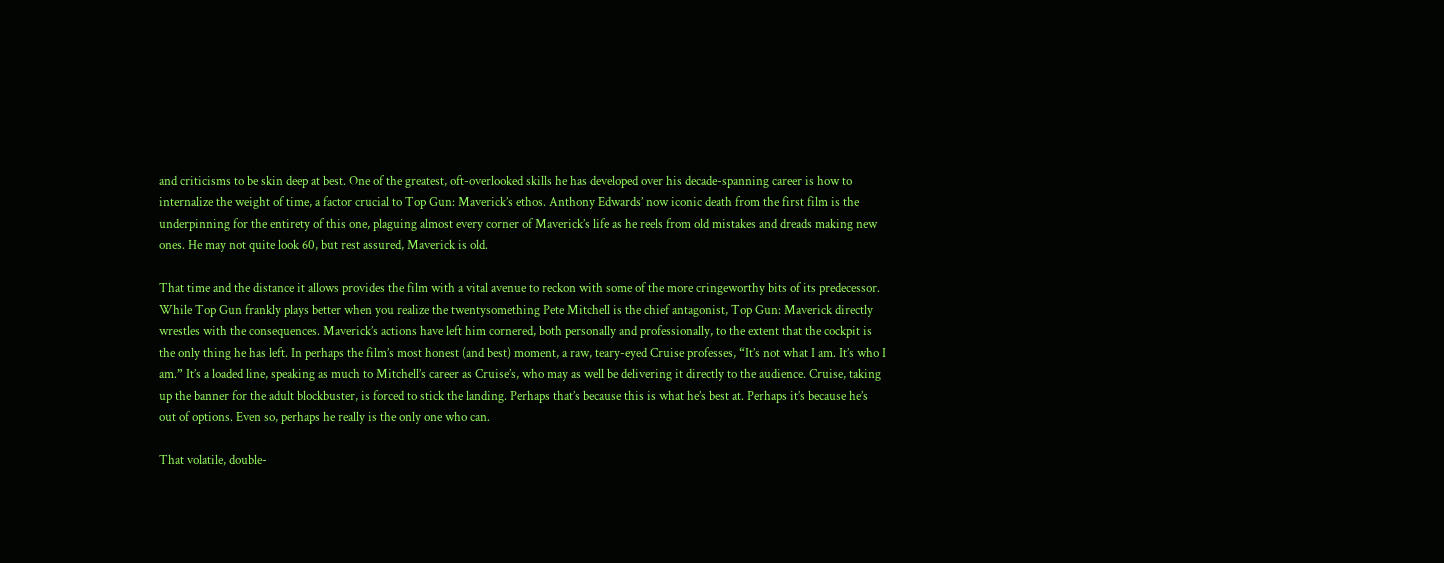and criticisms to be skin deep at best. One of the greatest, oft-overlooked skills he has developed over his decade-spanning career is how to internalize the weight of time, a factor crucial to Top Gun: Maverick’s ethos. Anthony Edwards’ now iconic death from the first film is the underpinning for the entirety of this one, plaguing almost every corner of Maverick’s life as he reels from old mistakes and dreads making new ones. He may not quite look 60, but rest assured, Maverick is old.

That time and the distance it allows provides the film with a vital avenue to reckon with some of the more cringeworthy bits of its predecessor. While Top Gun frankly plays better when you realize the twentysomething Pete Mitchell is the chief antagonist, Top Gun: Maverick directly wrestles with the consequences. Maverick’s actions have left him cornered, both personally and professionally, to the extent that the cockpit is the only thing he has left. In perhaps the film’s most honest (and best) moment, a raw, teary-eyed Cruise professes, “It’s not what I am. It’s who I am.” It’s a loaded line, speaking as much to Mitchell’s career as Cruise’s, who may as well be delivering it directly to the audience. Cruise, taking up the banner for the adult blockbuster, is forced to stick the landing. Perhaps that’s because this is what he’s best at. Perhaps it’s because he’s out of options. Even so, perhaps he really is the only one who can.

That volatile, double-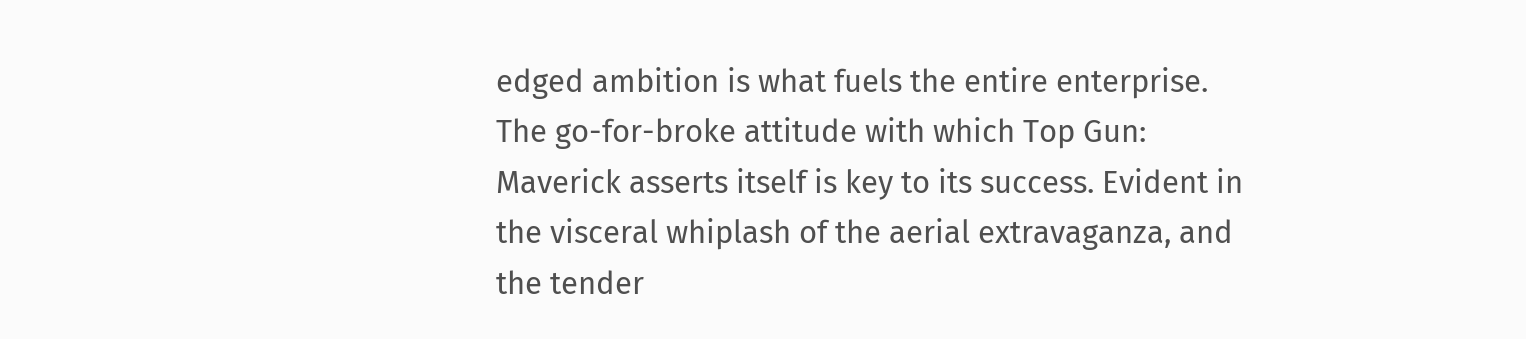edged ambition is what fuels the entire enterprise. The go-for-broke attitude with which Top Gun: Maverick asserts itself is key to its success. Evident in the visceral whiplash of the aerial extravaganza, and the tender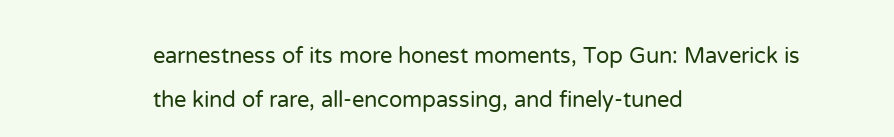earnestness of its more honest moments, Top Gun: Maverick is the kind of rare, all-encompassing, and finely-tuned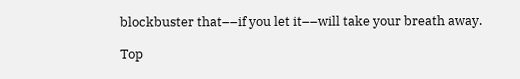blockbuster that––if you let it––will take your breath away.

Top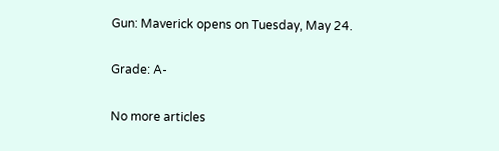Gun: Maverick opens on Tuesday, May 24.

Grade: A-

No more articles